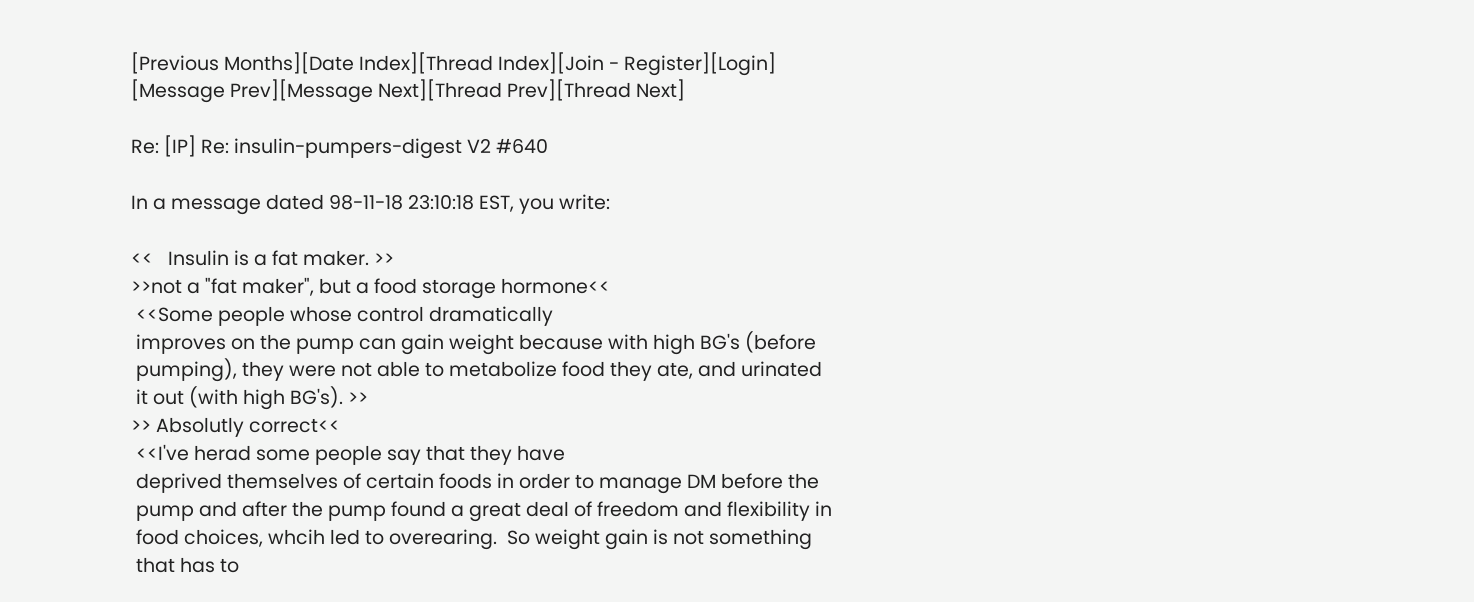[Previous Months][Date Index][Thread Index][Join - Register][Login]
[Message Prev][Message Next][Thread Prev][Thread Next]

Re: [IP] Re: insulin-pumpers-digest V2 #640

In a message dated 98-11-18 23:10:18 EST, you write:

<<   Insulin is a fat maker. >>
>>not a "fat maker", but a food storage hormone<<
 <<Some people whose control dramatically
 improves on the pump can gain weight because with high BG's (before
 pumping), they were not able to metabolize food they ate, and urinated
 it out (with high BG's). >>
>> Absolutly correct<<
 <<I've herad some people say that they have
 deprived themselves of certain foods in order to manage DM before the
 pump and after the pump found a great deal of freedom and flexibility in
 food choices, whcih led to overearing.  So weight gain is not something
 that has to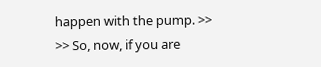happen with the pump. >>
>> So, now, if you are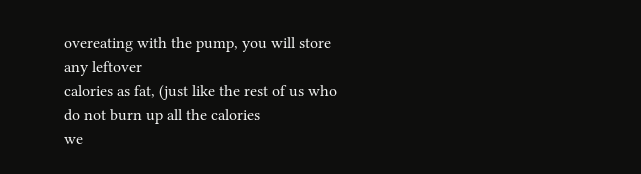overeating with the pump, you will store any leftover
calories as fat, (just like the rest of us who do not burn up all the calories
we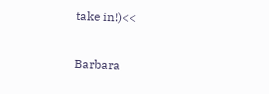take in!)<<

Barbara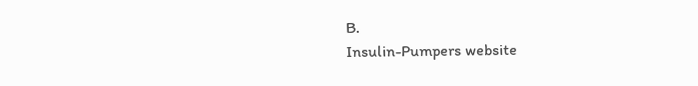B.
Insulin-Pumpers website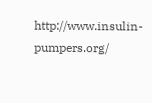http://www.insulin-pumpers.org/